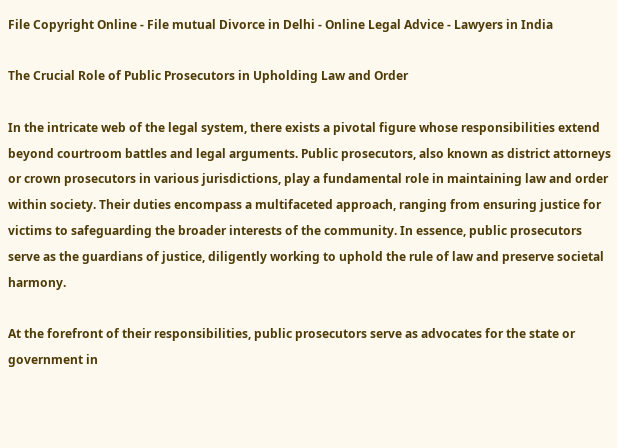File Copyright Online - File mutual Divorce in Delhi - Online Legal Advice - Lawyers in India

The Crucial Role of Public Prosecutors in Upholding Law and Order

In the intricate web of the legal system, there exists a pivotal figure whose responsibilities extend beyond courtroom battles and legal arguments. Public prosecutors, also known as district attorneys or crown prosecutors in various jurisdictions, play a fundamental role in maintaining law and order within society. Their duties encompass a multifaceted approach, ranging from ensuring justice for victims to safeguarding the broader interests of the community. In essence, public prosecutors serve as the guardians of justice, diligently working to uphold the rule of law and preserve societal harmony.

At the forefront of their responsibilities, public prosecutors serve as advocates for the state or government in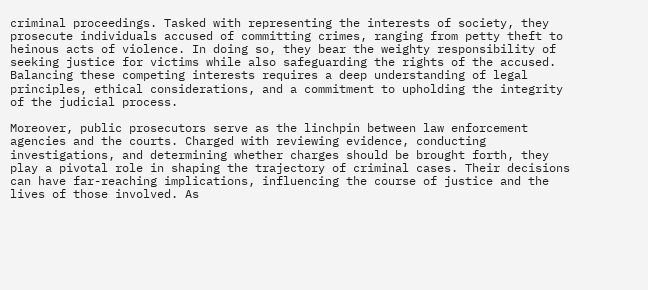criminal proceedings. Tasked with representing the interests of society, they prosecute individuals accused of committing crimes, ranging from petty theft to heinous acts of violence. In doing so, they bear the weighty responsibility of seeking justice for victims while also safeguarding the rights of the accused. Balancing these competing interests requires a deep understanding of legal principles, ethical considerations, and a commitment to upholding the integrity of the judicial process.

Moreover, public prosecutors serve as the linchpin between law enforcement agencies and the courts. Charged with reviewing evidence, conducting investigations, and determining whether charges should be brought forth, they play a pivotal role in shaping the trajectory of criminal cases. Their decisions can have far-reaching implications, influencing the course of justice and the lives of those involved. As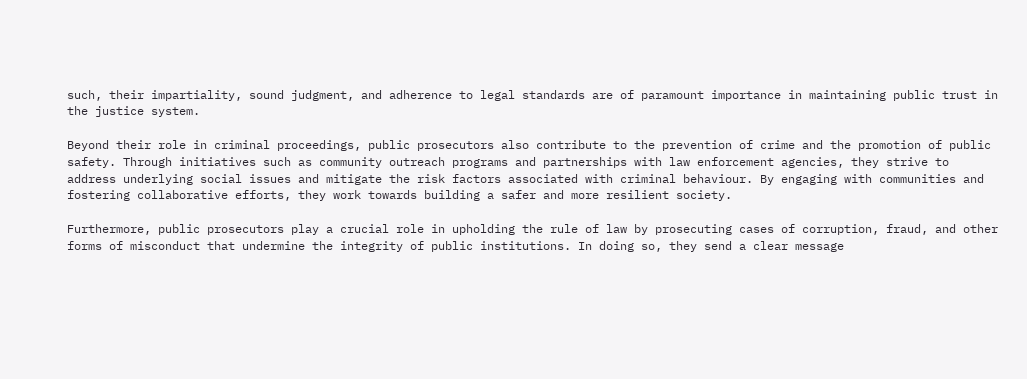such, their impartiality, sound judgment, and adherence to legal standards are of paramount importance in maintaining public trust in the justice system.

Beyond their role in criminal proceedings, public prosecutors also contribute to the prevention of crime and the promotion of public safety. Through initiatives such as community outreach programs and partnerships with law enforcement agencies, they strive to address underlying social issues and mitigate the risk factors associated with criminal behaviour. By engaging with communities and fostering collaborative efforts, they work towards building a safer and more resilient society.

Furthermore, public prosecutors play a crucial role in upholding the rule of law by prosecuting cases of corruption, fraud, and other forms of misconduct that undermine the integrity of public institutions. In doing so, they send a clear message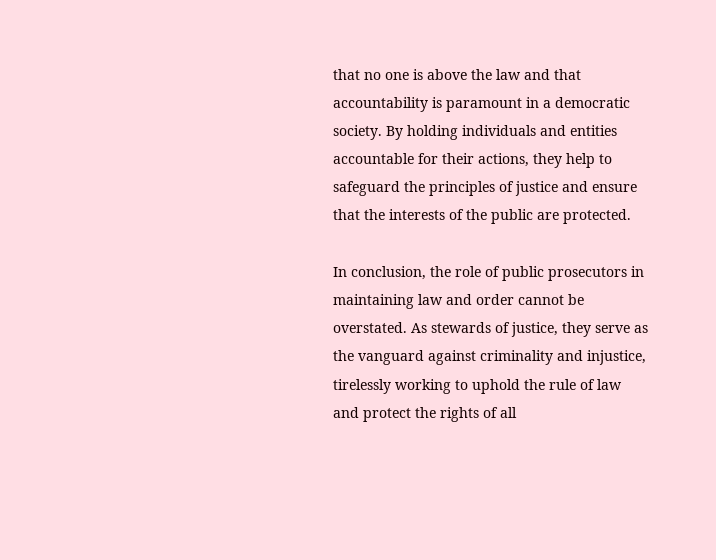that no one is above the law and that accountability is paramount in a democratic society. By holding individuals and entities accountable for their actions, they help to safeguard the principles of justice and ensure that the interests of the public are protected.

In conclusion, the role of public prosecutors in maintaining law and order cannot be overstated. As stewards of justice, they serve as the vanguard against criminality and injustice, tirelessly working to uphold the rule of law and protect the rights of all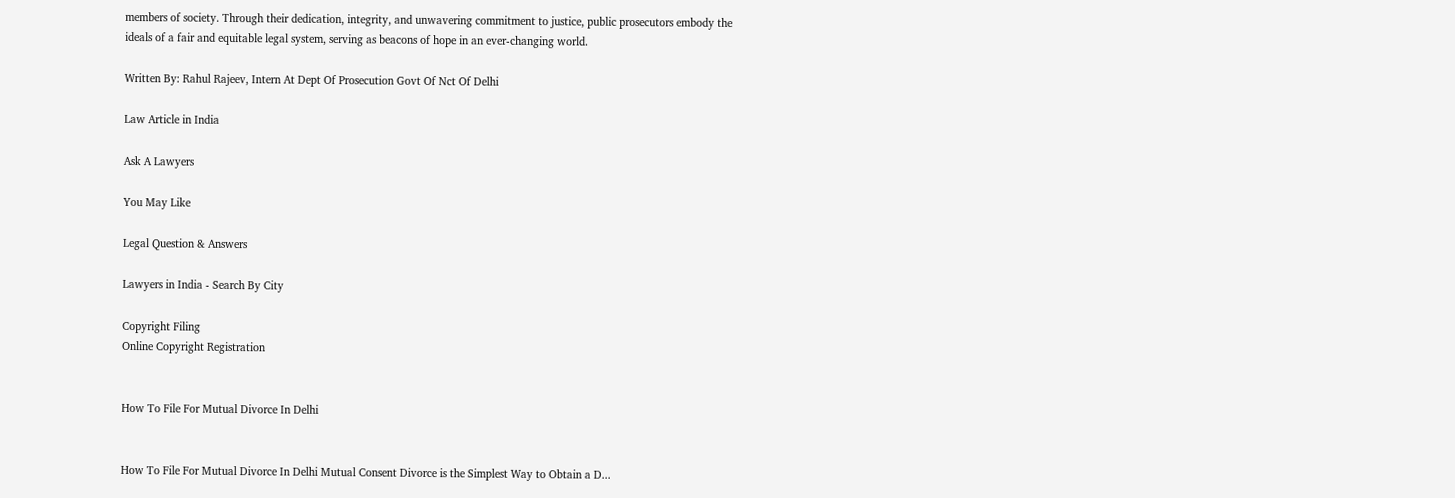members of society. Through their dedication, integrity, and unwavering commitment to justice, public prosecutors embody the ideals of a fair and equitable legal system, serving as beacons of hope in an ever-changing world.

Written By: Rahul Rajeev, Intern At Dept Of Prosecution Govt Of Nct Of Delhi

Law Article in India

Ask A Lawyers

You May Like

Legal Question & Answers

Lawyers in India - Search By City

Copyright Filing
Online Copyright Registration


How To File For Mutual Divorce In Delhi


How To File For Mutual Divorce In Delhi Mutual Consent Divorce is the Simplest Way to Obtain a D...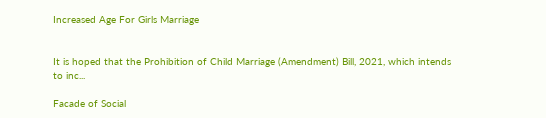Increased Age For Girls Marriage


It is hoped that the Prohibition of Child Marriage (Amendment) Bill, 2021, which intends to inc...

Facade of Social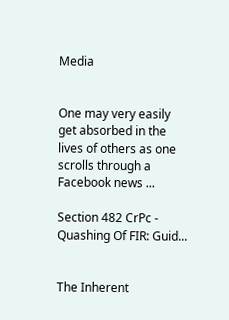Media


One may very easily get absorbed in the lives of others as one scrolls through a Facebook news ...

Section 482 CrPc - Quashing Of FIR: Guid...


The Inherent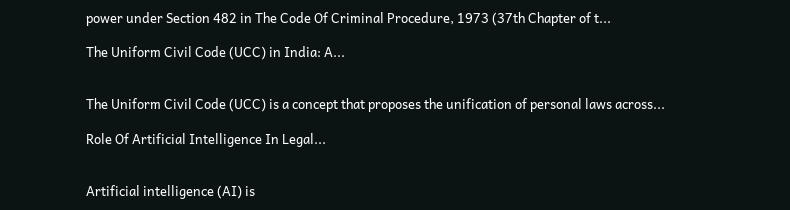power under Section 482 in The Code Of Criminal Procedure, 1973 (37th Chapter of t...

The Uniform Civil Code (UCC) in India: A...


The Uniform Civil Code (UCC) is a concept that proposes the unification of personal laws across...

Role Of Artificial Intelligence In Legal...


Artificial intelligence (AI) is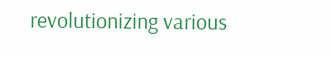revolutionizing various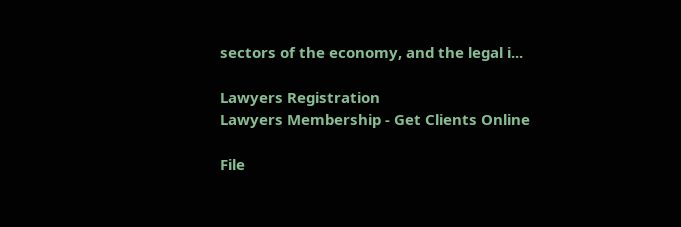sectors of the economy, and the legal i...

Lawyers Registration
Lawyers Membership - Get Clients Online

File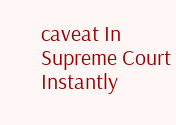caveat In Supreme Court Instantly